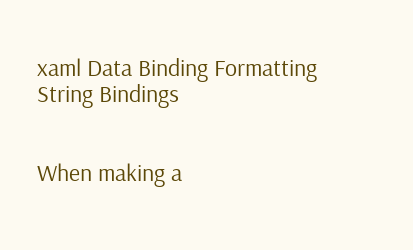xaml Data Binding Formatting String Bindings


When making a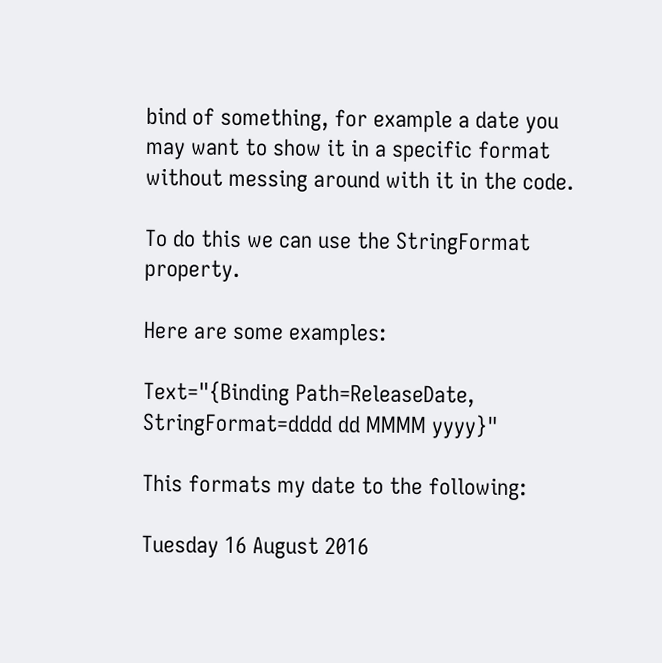bind of something, for example a date you may want to show it in a specific format without messing around with it in the code.

To do this we can use the StringFormat property.

Here are some examples:

Text="{Binding Path=ReleaseDate, StringFormat=dddd dd MMMM yyyy}"

This formats my date to the following:

Tuesday 16 August 2016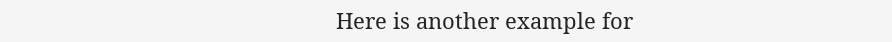Here is another example for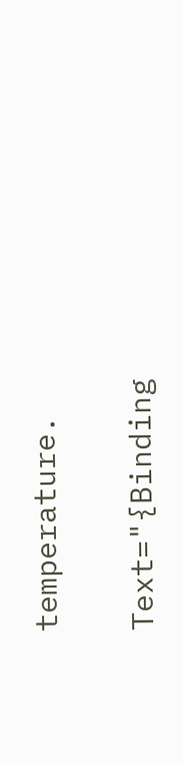temperature.

Text="{Binding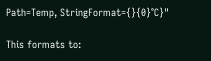Path=Temp, StringFormat={}{0}°C}"

This formats to: